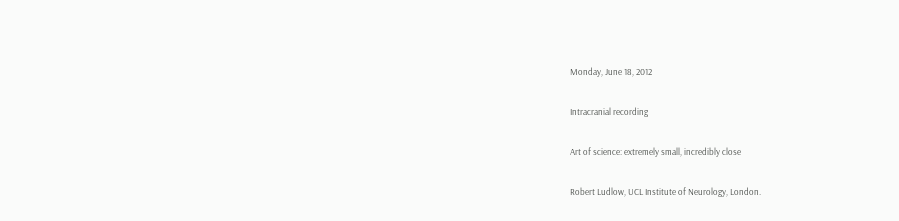Monday, June 18, 2012

Intracranial recording

Art of science: extremely small, incredibly close

Robert Ludlow, UCL Institute of Neurology, London.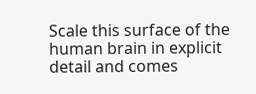Scale this surface of the human brain in explicit detail and comes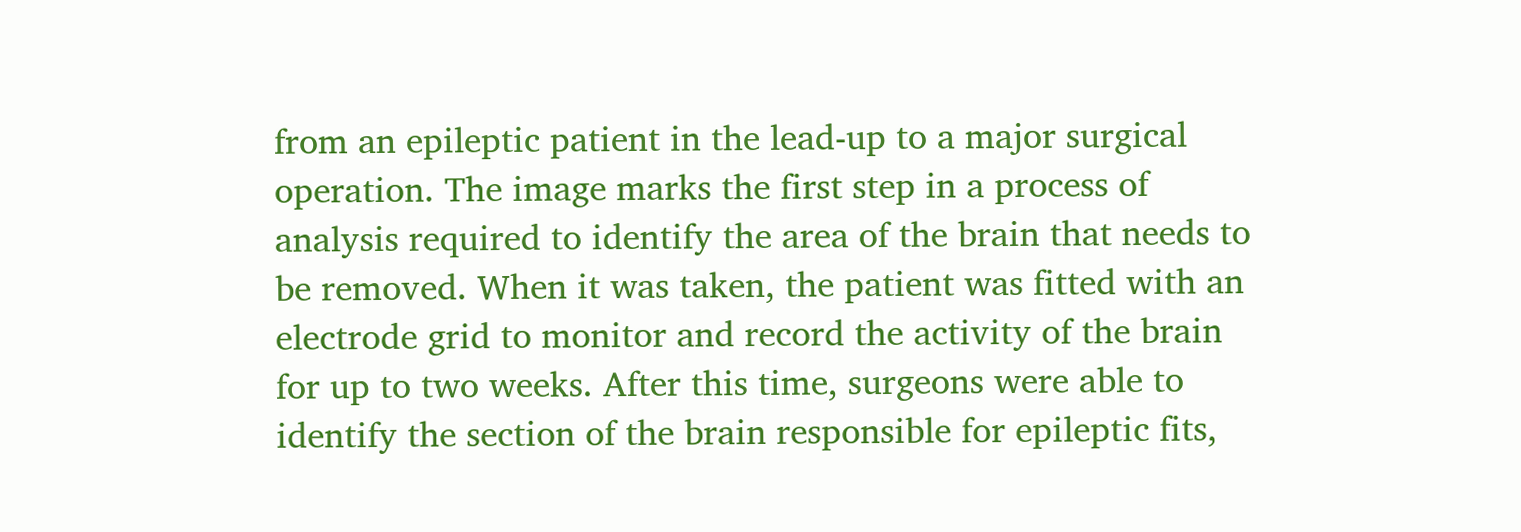from an epileptic patient in the lead-up to a major surgical operation. The image marks the first step in a process of analysis required to identify the area of the brain that needs to be removed. When it was taken, the patient was fitted with an electrode grid to monitor and record the activity of the brain for up to two weeks. After this time, surgeons were able to identify the section of the brain responsible for epileptic fits,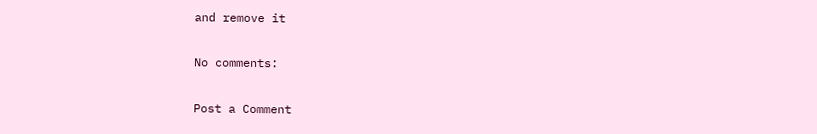and remove it

No comments:

Post a Comment